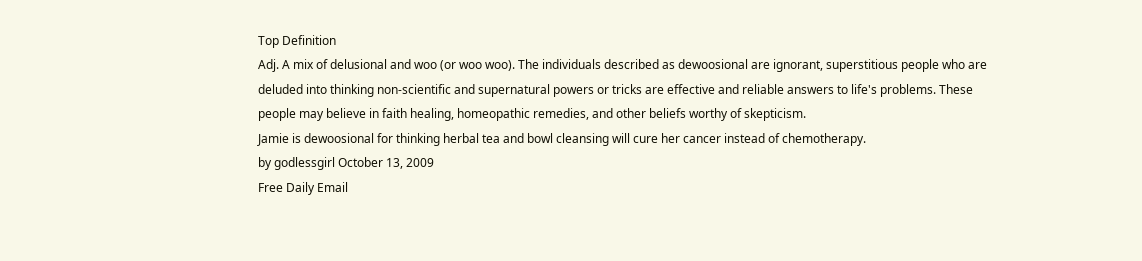Top Definition
Adj. A mix of delusional and woo (or woo woo). The individuals described as dewoosional are ignorant, superstitious people who are deluded into thinking non-scientific and supernatural powers or tricks are effective and reliable answers to life's problems. These people may believe in faith healing, homeopathic remedies, and other beliefs worthy of skepticism.
Jamie is dewoosional for thinking herbal tea and bowl cleansing will cure her cancer instead of chemotherapy.
by godlessgirl October 13, 2009
Free Daily Email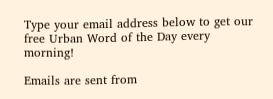Type your email address below to get our free Urban Word of the Day every morning!

Emails are sent from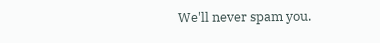We'll never spam you.